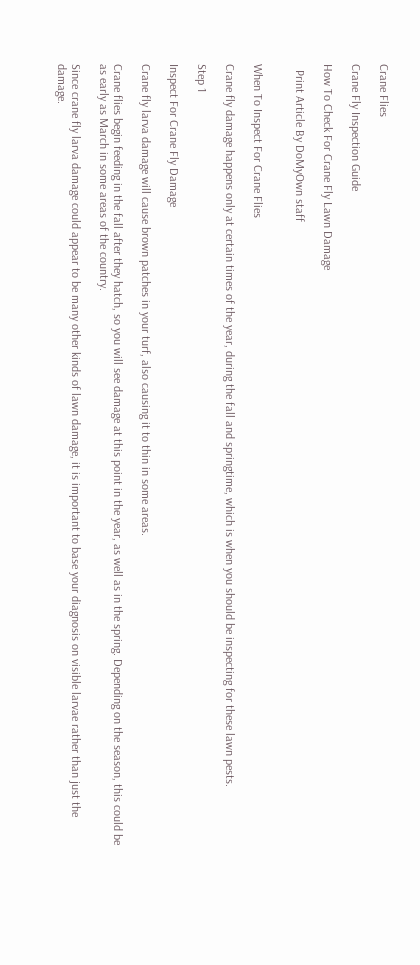Crane Flies

Crane Fly Inspection Guide

How To Check For Crane Fly Lawn Damage

  Print Article By DoMyOwn staff


When To Inspect For Crane Flies

Crane fly damage happens only at certain times of the year, during the fall and springtime, which is when you should be inspecting for these lawn pests.

Step 1

Inspect For Crane Fly Damage

Crane fly larva damage will cause brown patches in your turf, also causing it to thin in some areas.

Crane flies begin feeding in the fall after they hatch, so you will see damage at this point in the year, as well as in the spring. Depending on the season, this could be as early as March in some areas of the country.

Since crane fly larva damage could appear to be many other kinds of lawn damage, it is important to base your diagnosis on visible larvae rather than just the damage.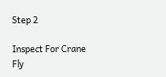Step 2

Inspect For Crane Fly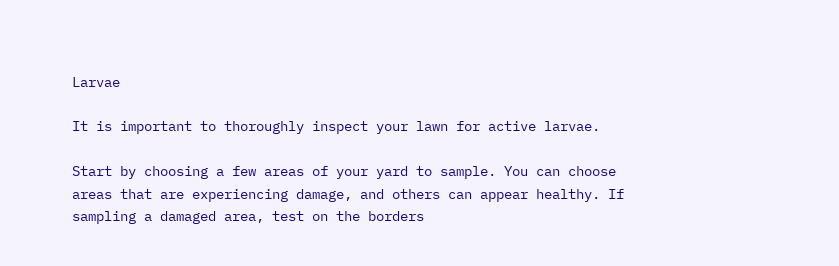Larvae

It is important to thoroughly inspect your lawn for active larvae.

Start by choosing a few areas of your yard to sample. You can choose areas that are experiencing damage, and others can appear healthy. If sampling a damaged area, test on the borders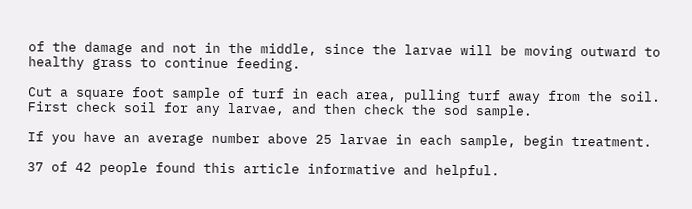of the damage and not in the middle, since the larvae will be moving outward to healthy grass to continue feeding.

Cut a square foot sample of turf in each area, pulling turf away from the soil. First check soil for any larvae, and then check the sod sample.

If you have an average number above 25 larvae in each sample, begin treatment.

37 of 42 people found this article informative and helpful.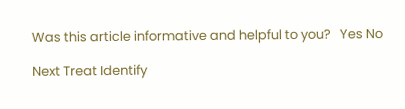Was this article informative and helpful to you?   Yes No

Next Treat Identify